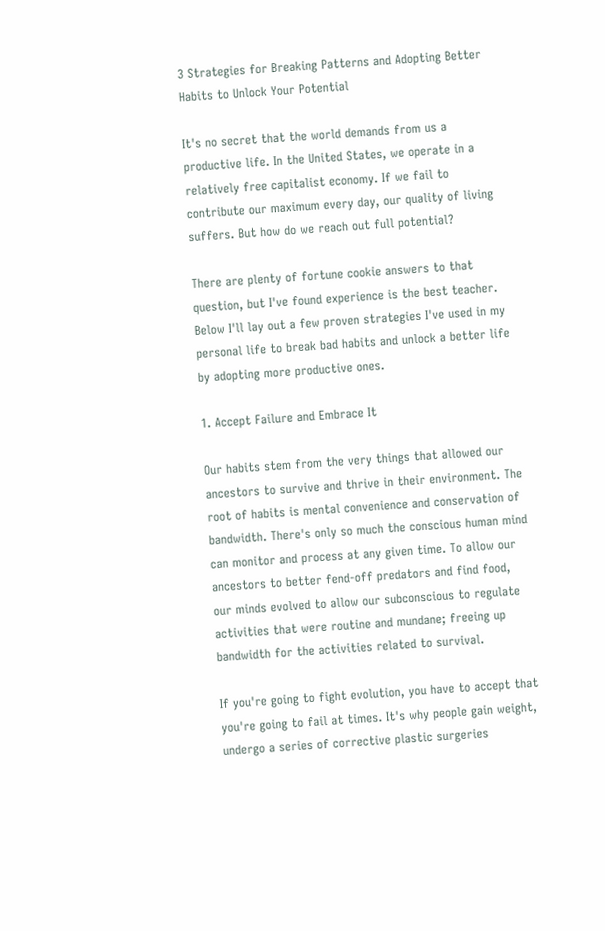3 Strategies for Breaking Patterns and Adopting Better Habits to Unlock Your Potential

It's no secret that the world demands from us a productive life. In the United States, we operate in a relatively free capitalist economy. If we fail to contribute our maximum every day, our quality of living suffers. But how do we reach out full potential?

There are plenty of fortune cookie answers to that question, but I've found experience is the best teacher. Below I'll lay out a few proven strategies I've used in my personal life to break bad habits and unlock a better life by adopting more productive ones.

1. Accept Failure and Embrace It

Our habits stem from the very things that allowed our ancestors to survive and thrive in their environment. The root of habits is mental convenience and conservation of bandwidth. There's only so much the conscious human mind can monitor and process at any given time. To allow our ancestors to better fend-off predators and find food, our minds evolved to allow our subconscious to regulate activities that were routine and mundane; freeing up bandwidth for the activities related to survival.

If you're going to fight evolution, you have to accept that you're going to fail at times. It's why people gain weight, undergo a series of corrective plastic surgeries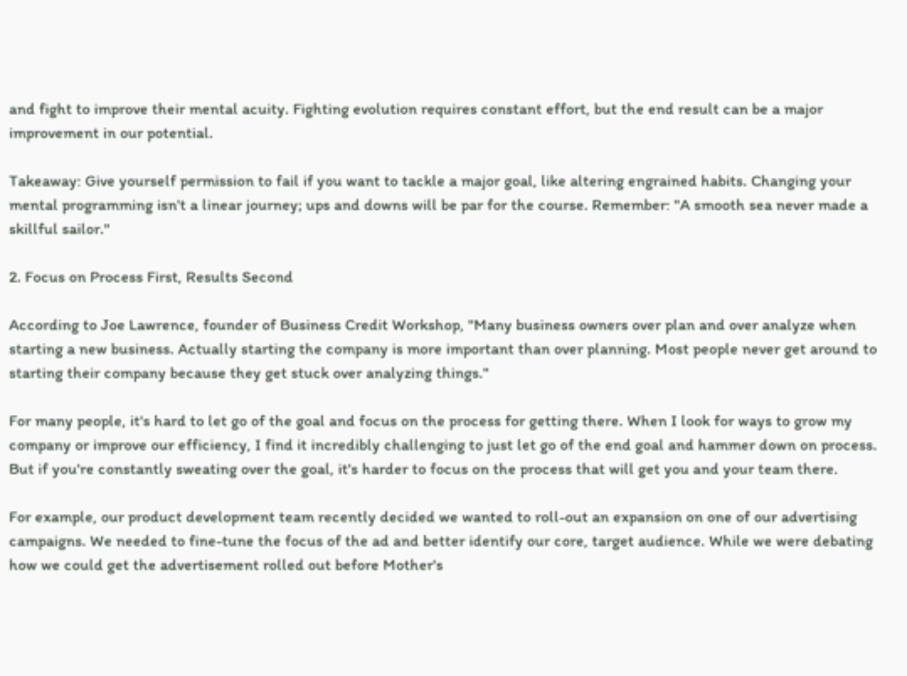and fight to improve their mental acuity. Fighting evolution requires constant effort, but the end result can be a major improvement in our potential.

Takeaway: Give yourself permission to fail if you want to tackle a major goal, like altering engrained habits. Changing your mental programming isn't a linear journey; ups and downs will be par for the course. Remember: "A smooth sea never made a skillful sailor."

2. Focus on Process First, Results Second

According to Joe Lawrence, founder of Business Credit Workshop, "Many business owners over plan and over analyze when starting a new business. Actually starting the company is more important than over planning. Most people never get around to starting their company because they get stuck over analyzing things."

For many people, it's hard to let go of the goal and focus on the process for getting there. When I look for ways to grow my company or improve our efficiency, I find it incredibly challenging to just let go of the end goal and hammer down on process. But if you're constantly sweating over the goal, it's harder to focus on the process that will get you and your team there.

For example, our product development team recently decided we wanted to roll-out an expansion on one of our advertising campaigns. We needed to fine-tune the focus of the ad and better identify our core, target audience. While we were debating how we could get the advertisement rolled out before Mother's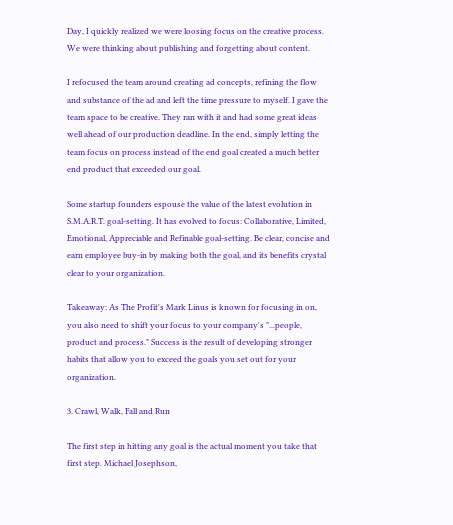Day, I quickly realized we were loosing focus on the creative process. We were thinking about publishing and forgetting about content.

I refocused the team around creating ad concepts, refining the flow and substance of the ad and left the time pressure to myself. I gave the team space to be creative. They ran with it and had some great ideas well ahead of our production deadline. In the end, simply letting the team focus on process instead of the end goal created a much better end product that exceeded our goal.

Some startup founders espouse the value of the latest evolution in S.M.A.R.T. goal-setting. It has evolved to focus: Collaborative, Limited, Emotional, Appreciable and Refinable goal-setting. Be clear, concise and earn employee buy-in by making both the goal, and its benefits crystal clear to your organization.

Takeaway: As The Profit's Mark Linus is known for focusing in on, you also need to shift your focus to your company's "...people, product and process." Success is the result of developing stronger habits that allow you to exceed the goals you set out for your organization.

3. Crawl, Walk, Fall and Run

The first step in hitting any goal is the actual moment you take that first step. Michael Josephson,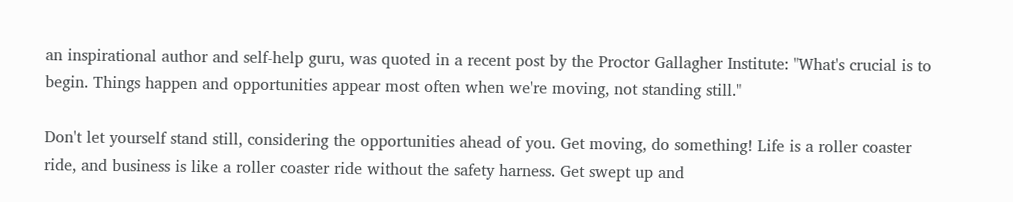an inspirational author and self-help guru, was quoted in a recent post by the Proctor Gallagher Institute: "What's crucial is to begin. Things happen and opportunities appear most often when we're moving, not standing still."

Don't let yourself stand still, considering the opportunities ahead of you. Get moving, do something! Life is a roller coaster ride, and business is like a roller coaster ride without the safety harness. Get swept up and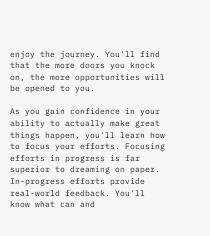enjoy the journey. You'll find that the more doors you knock on, the more opportunities will be opened to you.

As you gain confidence in your ability to actually make great things happen, you'll learn how to focus your efforts. Focusing efforts in progress is far superior to dreaming on paper. In-progress efforts provide real-world feedback. You'll know what can and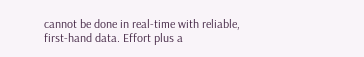cannot be done in real-time with reliable, first-hand data. Effort plus a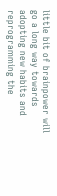little bit of brainpower will go a long way towards adopting new habits and reprogramming the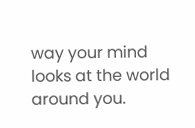way your mind looks at the world around you.